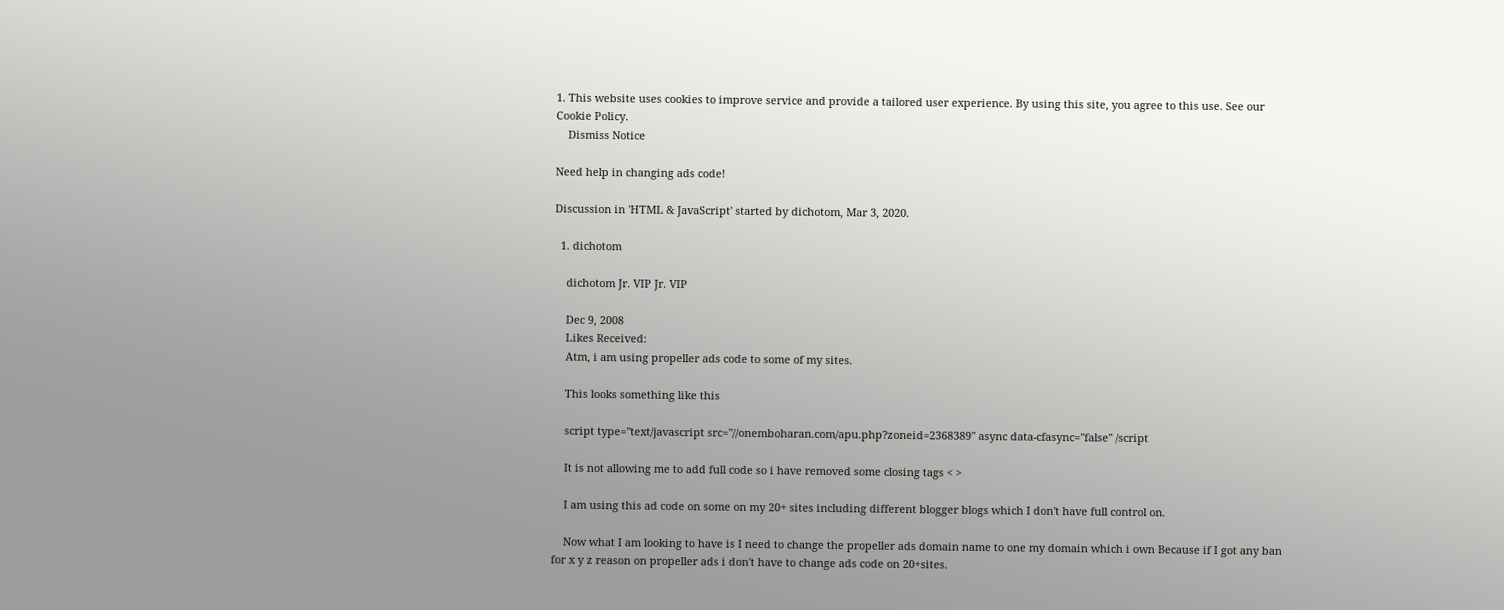1. This website uses cookies to improve service and provide a tailored user experience. By using this site, you agree to this use. See our Cookie Policy.
    Dismiss Notice

Need help in changing ads code!

Discussion in 'HTML & JavaScript' started by dichotom, Mar 3, 2020.

  1. dichotom

    dichotom Jr. VIP Jr. VIP

    Dec 9, 2008
    Likes Received:
    Atm, i am using propeller ads code to some of my sites.

    This looks something like this

    script type="text/javascript src="//onemboharan.com/apu.php?zoneid=2368389" async data-cfasync="false" /script

    It is not allowing me to add full code so i have removed some closing tags < >

    I am using this ad code on some on my 20+ sites including different blogger blogs which I don't have full control on.

    Now what I am looking to have is I need to change the propeller ads domain name to one my domain which i own Because if I got any ban for x y z reason on propeller ads i don't have to change ads code on 20+sites.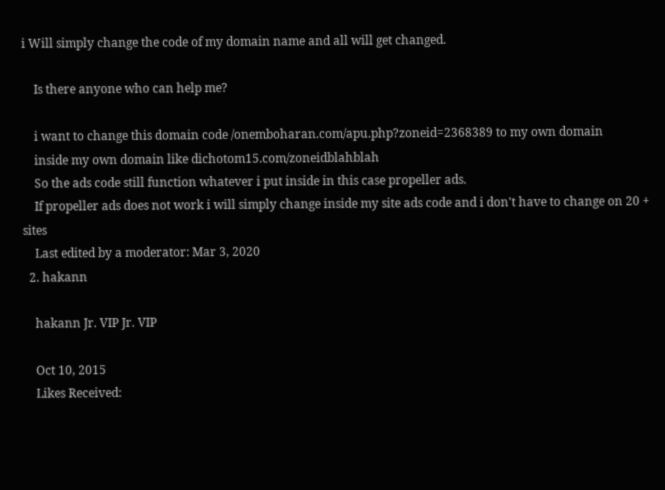i Will simply change the code of my domain name and all will get changed.

    Is there anyone who can help me?

    i want to change this domain code /onemboharan.com/apu.php?zoneid=2368389 to my own domain
    inside my own domain like dichotom15.com/zoneidblahblah
    So the ads code still function whatever i put inside in this case propeller ads.
    If propeller ads does not work i will simply change inside my site ads code and i don't have to change on 20 + sites
    Last edited by a moderator: Mar 3, 2020
  2. hakann

    hakann Jr. VIP Jr. VIP

    Oct 10, 2015
    Likes Received: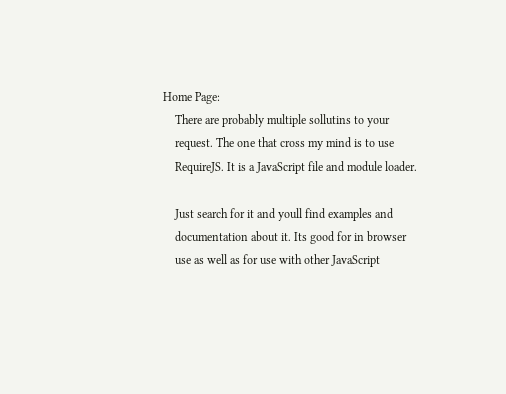Home Page:
    There are probably multiple sollutins to your
    request. The one that cross my mind is to use
    RequireJS. It is a JavaScript file and module loader.

    Just search for it and youll find examples and
    documentation about it. Its good for in browser
    use as well as for use with other JavaScript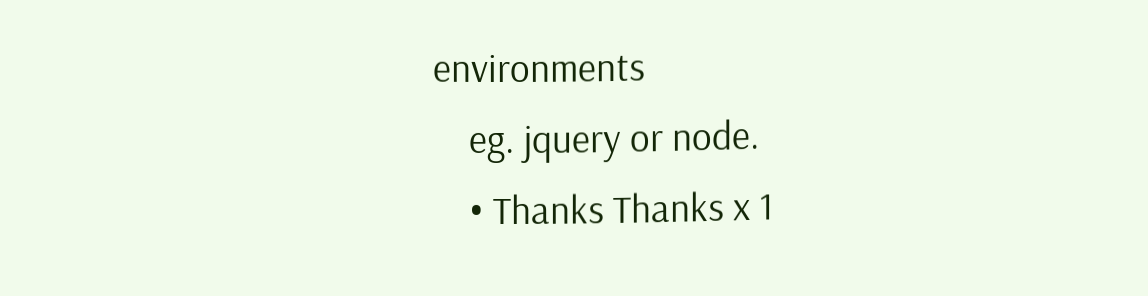environments
    eg. jquery or node.
    • Thanks Thanks x 1